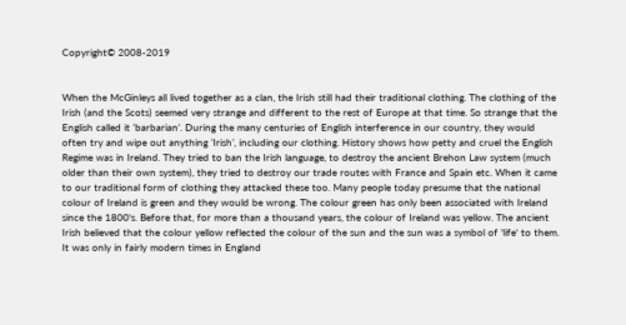Copyright© 2008-2019


When the McGinleys all lived together as a clan, the Irish still had their traditional clothing. The clothing of the Irish (and the Scots) seemed very strange and different to the rest of Europe at that time. So strange that the English called it ‘barbarian’. During the many centuries of English interference in our country, they would often try and wipe out anything ‘Irish’, including our clothing. History shows how petty and cruel the English Regime was in Ireland. They tried to ban the Irish language, to destroy the ancient Brehon Law system (much older than their own system), they tried to destroy our trade routes with France and Spain etc. When it came to our traditional form of clothing they attacked these too. Many people today presume that the national colour of Ireland is green and they would be wrong. The colour green has only been associated with Ireland since the 1800's. Before that, for more than a thousand years, the colour of Ireland was yellow. The ancient Irish believed that the colour yellow reflected the colour of the sun and the sun was a symbol of 'life' to them. It was only in fairly modern times in England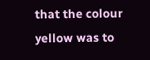that the colour yellow was to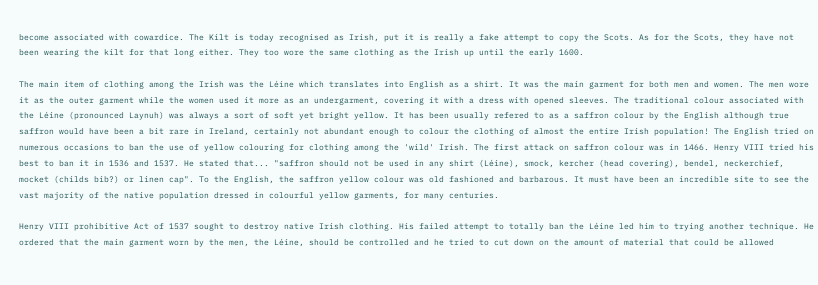become associated with cowardice. The Kilt is today recognised as Irish, put it is really a fake attempt to copy the Scots. As for the Scots, they have not been wearing the kilt for that long either. They too wore the same clothing as the Irish up until the early 1600.

The main item of clothing among the Irish was the Léine which translates into English as a shirt. It was the main garment for both men and women. The men wore it as the outer garment while the women used it more as an undergarment, covering it with a dress with opened sleeves. The traditional colour associated with the Léine (pronounced Laynuh) was always a sort of soft yet bright yellow. It has been usually refered to as a saffron colour by the English although true saffron would have been a bit rare in Ireland, certainly not abundant enough to colour the clothing of almost the entire Irish population! The English tried on numerous occasions to ban the use of yellow colouring for clothing among the 'wild' Irish. The first attack on saffron colour was in 1466. Henry VIII tried his best to ban it in 1536 and 1537. He stated that... "saffron should not be used in any shirt (Léine), smock, kercher (head covering), bendel, neckerchief, mocket (childs bib?) or linen cap". To the English, the saffron yellow colour was old fashioned and barbarous. It must have been an incredible site to see the vast majority of the native population dressed in colourful yellow garments, for many centuries.

Henry VIII prohibitive Act of 1537 sought to destroy native Irish clothing. His failed attempt to totally ban the Léine led him to trying another technique. He ordered that the main garment worn by the men, the Léine, should be controlled and he tried to cut down on the amount of material that could be allowed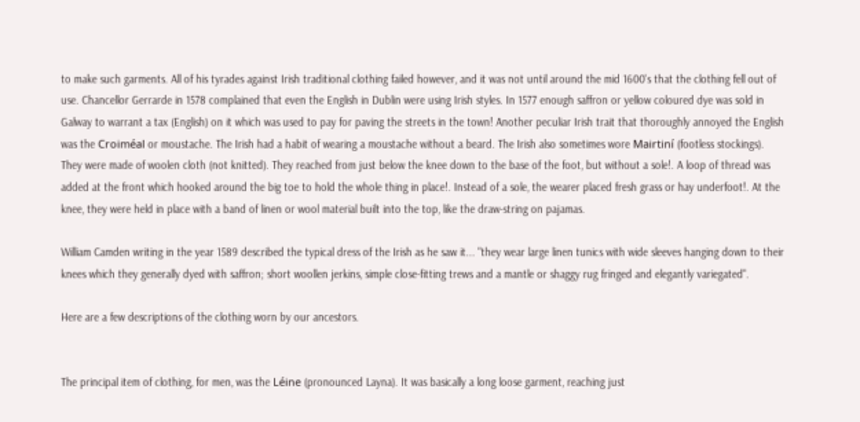to make such garments. All of his tyrades against Irish traditional clothing failed however, and it was not until around the mid 1600's that the clothing fell out of use. Chancellor Gerrarde in 1578 complained that even the English in Dublin were using Irish styles. In 1577 enough saffron or yellow coloured dye was sold in Galway to warrant a tax (English) on it which was used to pay for paving the streets in the town! Another peculiar Irish trait that thoroughly annoyed the English was the Croiméal or moustache. The Irish had a habit of wearing a moustache without a beard. The Irish also sometimes wore Mairtiní (footless stockings). They were made of woolen cloth (not knitted). They reached from just below the knee down to the base of the foot, but without a sole!. A loop of thread was added at the front which hooked around the big toe to hold the whole thing in place!. Instead of a sole, the wearer placed fresh grass or hay underfoot!. At the knee, they were held in place with a band of linen or wool material built into the top, like the draw-string on pajamas.

William Camden writing in the year 1589 described the typical dress of the Irish as he saw it... "they wear large linen tunics with wide sleeves hanging down to their knees which they generally dyed with saffron; short woollen jerkins, simple close-fitting trews and a mantle or shaggy rug fringed and elegantly variegated".

Here are a few descriptions of the clothing worn by our ancestors.


The principal item of clothing, for men, was the Léine (pronounced Layna). It was basically a long loose garment, reaching just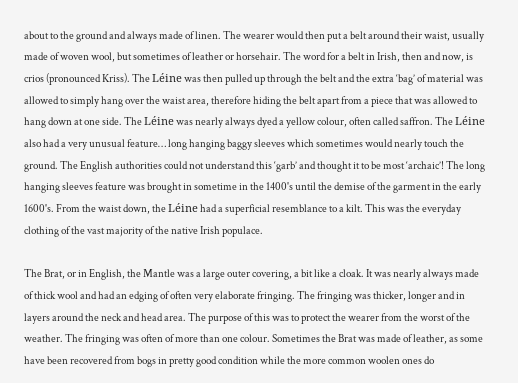about to the ground and always made of linen. The wearer would then put a belt around their waist, usually made of woven wool, but sometimes of leather or horsehair. The word for a belt in Irish, then and now, is crios (pronounced Kriss). The Léine was then pulled up through the belt and the extra ‘bag’ of material was allowed to simply hang over the waist area, therefore hiding the belt apart from a piece that was allowed to hang down at one side. The Léine was nearly always dyed a yellow colour, often called saffron. The Léine also had a very unusual feature… long hanging baggy sleeves which sometimes would nearly touch the ground. The English authorities could not understand this ‘garb’ and thought it to be most ‘archaic’! The long hanging sleeves feature was brought in sometime in the 1400's until the demise of the garment in the early 1600's. From the waist down, the Léine had a superficial resemblance to a kilt. This was the everyday clothing of the vast majority of the native Irish populace.

The Brat, or in English, the Mantle was a large outer covering, a bit like a cloak. It was nearly always made of thick wool and had an edging of often very elaborate fringing. The fringing was thicker, longer and in layers around the neck and head area. The purpose of this was to protect the wearer from the worst of the weather. The fringing was often of more than one colour. Sometimes the Brat was made of leather, as some have been recovered from bogs in pretty good condition while the more common woolen ones do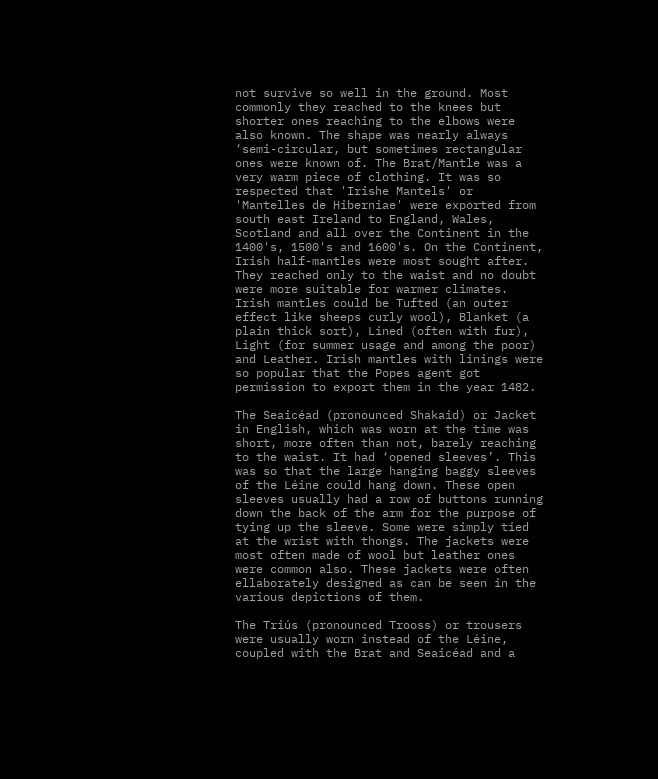not survive so well in the ground. Most commonly they reached to the knees but shorter ones reaching to the elbows were also known. The shape was nearly always ‘semi-circular, but sometimes rectangular ones were known of. The Brat/Mantle was a very warm piece of clothing. It was so respected that 'Irishe Mantels' or 'Mantelles de Hiberniae' were exported from south east Ireland to England, Wales, Scotland and all over the Continent in the 1400's, 1500's and 1600's. On the Continent, Irish half-mantles were most sought after. They reached only to the waist and no doubt were more suitable for warmer climates. Irish mantles could be Tufted (an outer effect like sheeps curly wool), Blanket (a plain thick sort), Lined (often with fur), Light (for summer usage and among the poor) and Leather. Irish mantles with linings were so popular that the Popes agent got permission to export them in the year 1482.

The Seaicéad (pronounced Shakaid) or Jacket in English, which was worn at the time was short, more often than not, barely reaching to the waist. It had ‘opened sleeves’. This was so that the large hanging baggy sleeves of the Léine could hang down. These open sleeves usually had a row of buttons running down the back of the arm for the purpose of tying up the sleeve. Some were simply tied at the wrist with thongs. The jackets were most often made of wool but leather ones were common also. These jackets were often ellaborately designed as can be seen in the various depictions of them.

The Triús (pronounced Trooss) or trousers were usually worn instead of the Léine, coupled with the Brat and Seaicéad and a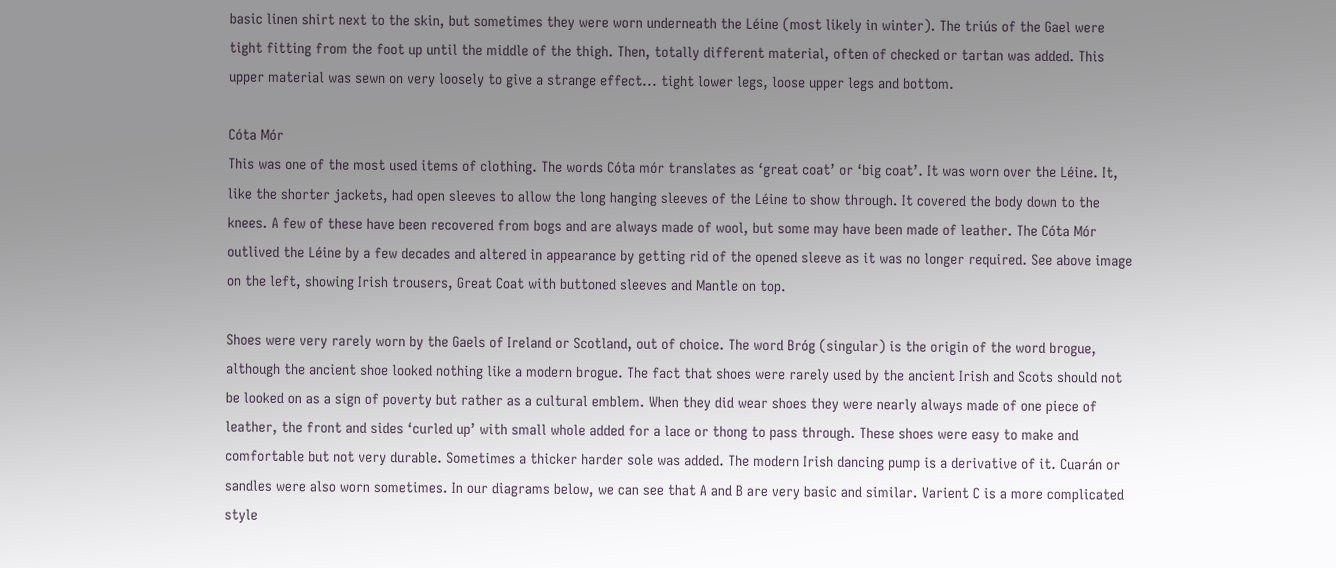basic linen shirt next to the skin, but sometimes they were worn underneath the Léine (most likely in winter). The triús of the Gael were tight fitting from the foot up until the middle of the thigh. Then, totally different material, often of checked or tartan was added. This upper material was sewn on very loosely to give a strange effect... tight lower legs, loose upper legs and bottom.

Cóta Mór
This was one of the most used items of clothing. The words Cóta mór translates as ‘great coat’ or ‘big coat’. It was worn over the Léine. It, like the shorter jackets, had open sleeves to allow the long hanging sleeves of the Léine to show through. It covered the body down to the knees. A few of these have been recovered from bogs and are always made of wool, but some may have been made of leather. The Cóta Mór outlived the Léine by a few decades and altered in appearance by getting rid of the opened sleeve as it was no longer required. See above image on the left, showing Irish trousers, Great Coat with buttoned sleeves and Mantle on top.

Shoes were very rarely worn by the Gaels of Ireland or Scotland, out of choice. The word Bróg (singular) is the origin of the word brogue, although the ancient shoe looked nothing like a modern brogue. The fact that shoes were rarely used by the ancient Irish and Scots should not be looked on as a sign of poverty but rather as a cultural emblem. When they did wear shoes they were nearly always made of one piece of leather, the front and sides ‘curled up’ with small whole added for a lace or thong to pass through. These shoes were easy to make and comfortable but not very durable. Sometimes a thicker harder sole was added. The modern Irish dancing pump is a derivative of it. Cuarán or sandles were also worn sometimes. In our diagrams below, we can see that A and B are very basic and similar. Varient C is a more complicated style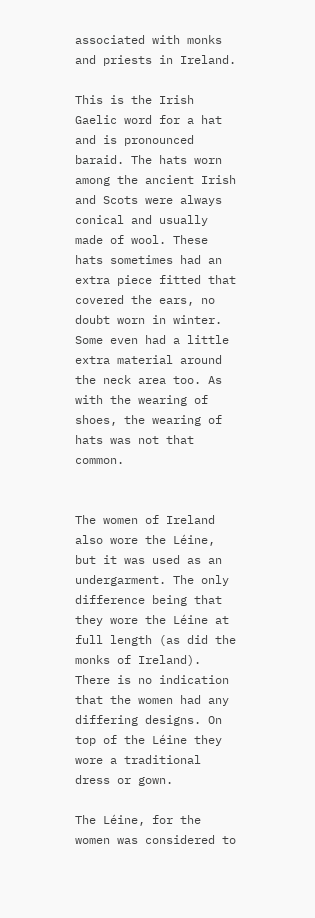associated with monks and priests in Ireland.

This is the Irish Gaelic word for a hat and is pronounced baraid. The hats worn among the ancient Irish and Scots were always conical and usually made of wool. These hats sometimes had an extra piece fitted that covered the ears, no doubt worn in winter. Some even had a little extra material around the neck area too. As with the wearing of shoes, the wearing of hats was not that common.


The women of Ireland also wore the Léine, but it was used as an undergarment. The only difference being that they wore the Léine at full length (as did the monks of Ireland). There is no indication that the women had any differing designs. On top of the Léine they wore a traditional dress or gown.

The Léine, for the women was considered to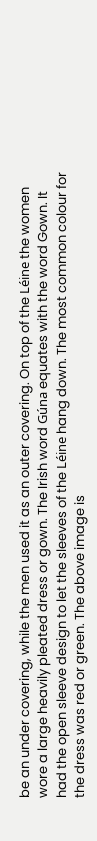be an under covering, while the men used it as an outer covering. On top of the Léine the women wore a large heavily pleated dress or gown. The Irish word Gúna equates with the word Gown. It had the open sleeve design to let the sleeves of the Léine hang down. The most common colour for the dress was red or green. The above image is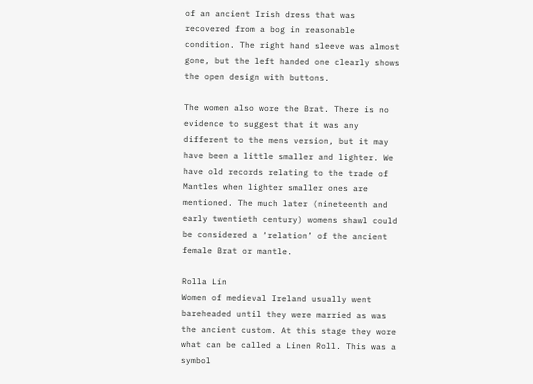of an ancient Irish dress that was recovered from a bog in reasonable condition. The right hand sleeve was almost gone, but the left handed one clearly shows the open design with buttons.

The women also wore the Brat. There is no evidence to suggest that it was any different to the mens version, but it may have been a little smaller and lighter. We have old records relating to the trade of Mantles when lighter smaller ones are mentioned. The much later (nineteenth and early twentieth century) womens shawl could be considered a ‘relation’ of the ancient female Brat or mantle.

Rolla Lín
Women of medieval Ireland usually went bareheaded until they were married as was the ancient custom. At this stage they wore what can be called a Linen Roll. This was a symbol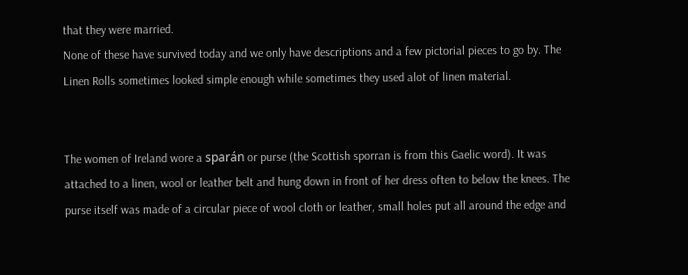that they were married.
None of these have survived today and we only have descriptions and a few pictorial pieces to go by. The Linen Rolls sometimes looked simple enough while sometimes they used alot of linen material.


The women of Ireland wore a sparán or purse (the Scottish sporran is from this Gaelic word). It was attached to a linen, wool or leather belt and hung down in front of her dress often to below the knees. The purse itself was made of a circular piece of wool cloth or leather, small holes put all around the edge and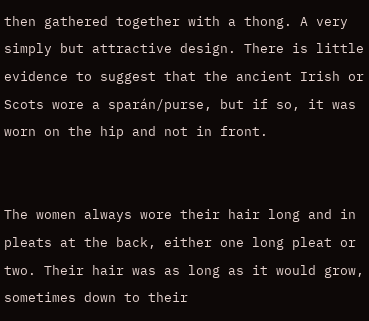then gathered together with a thong. A very simply but attractive design. There is little evidence to suggest that the ancient Irish or Scots wore a sparán/purse, but if so, it was worn on the hip and not in front.


The women always wore their hair long and in pleats at the back, either one long pleat or two. Their hair was as long as it would grow, sometimes down to their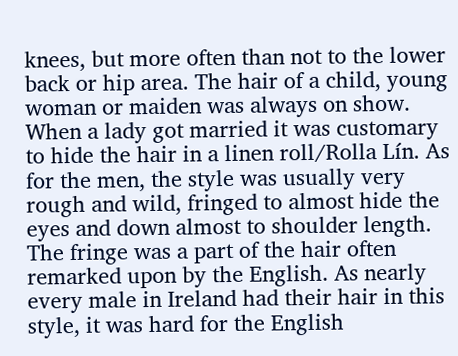knees, but more often than not to the lower back or hip area. The hair of a child, young woman or maiden was always on show. When a lady got married it was customary to hide the hair in a linen roll/Rolla Lín. As for the men, the style was usually very rough and wild, fringed to almost hide the eyes and down almost to shoulder length. The fringe was a part of the hair often remarked upon by the English. As nearly every male in Ireland had their hair in this style, it was hard for the English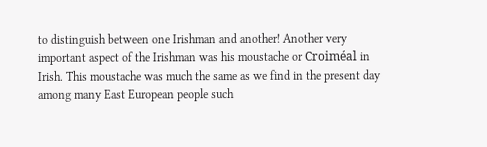to distinguish between one Irishman and another! Another very important aspect of the Irishman was his moustache or Croiméal in Irish. This moustache was much the same as we find in the present day among many East European people such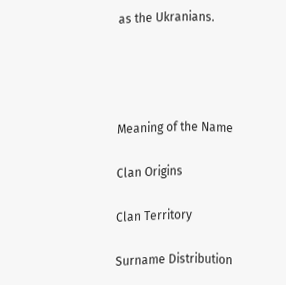as the Ukranians.




Meaning of the Name

Clan Origins

Clan Territory

Surname Distribution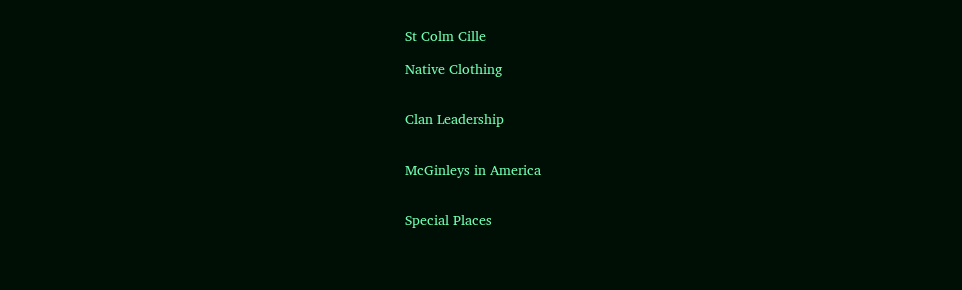St Colm Cille

Native Clothing


Clan Leadership


McGinleys in America


Special Places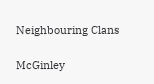Neighbouring Clans

McGinley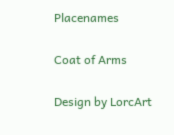Placenames

Coat of Arms

Design by LorcArt